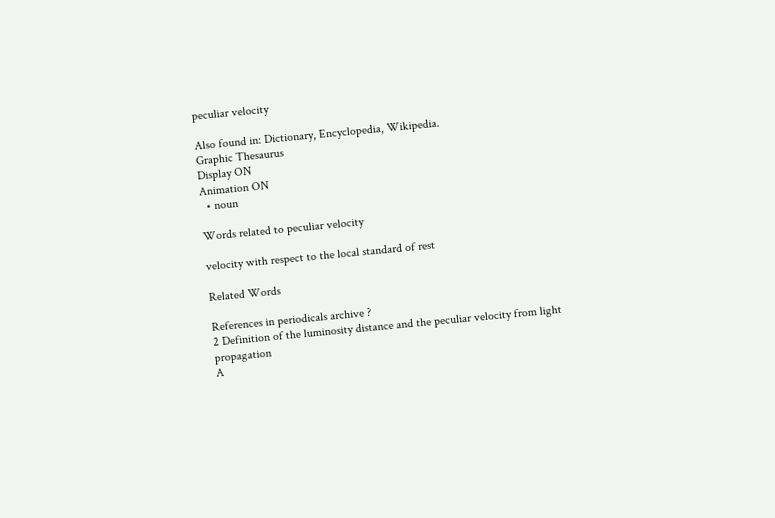peculiar velocity

Also found in: Dictionary, Encyclopedia, Wikipedia.
Graphic Thesaurus
Display ON
Animation ON
  • noun

Words related to peculiar velocity

velocity with respect to the local standard of rest

Related Words

References in periodicals archive ?
2 Definition of the luminosity distance and the peculiar velocity from light propagation
A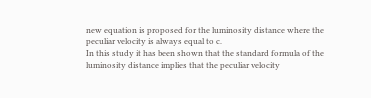new equation is proposed for the luminosity distance where the peculiar velocity is always equal to c.
In this study it has been shown that the standard formula of the luminosity distance implies that the peculiar velocity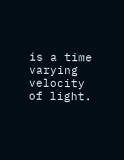is a time varying velocity of light.